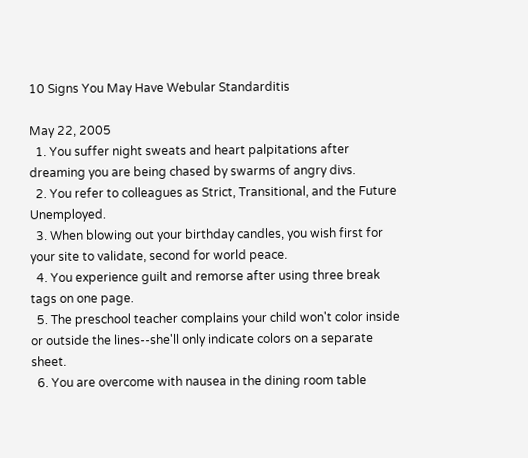10 Signs You May Have Webular Standarditis

May 22, 2005
  1. You suffer night sweats and heart palpitations after dreaming you are being chased by swarms of angry divs.
  2. You refer to colleagues as Strict, Transitional, and the Future Unemployed.
  3. When blowing out your birthday candles, you wish first for your site to validate, second for world peace.
  4. You experience guilt and remorse after using three break tags on one page.
  5. The preschool teacher complains your child won't color inside or outside the lines--she'll only indicate colors on a separate sheet.
  6. You are overcome with nausea in the dining room table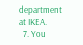department at IKEA.
  7. You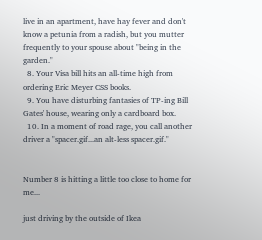live in an apartment, have hay fever and don't know a petunia from a radish, but you mutter frequently to your spouse about "being in the garden."
  8. Your Visa bill hits an all-time high from ordering Eric Meyer CSS books.
  9. You have disturbing fantasies of TP-ing Bill Gates' house, wearing only a cardboard box.
  10. In a moment of road rage, you call another driver a "spacer.gif...an alt-less spacer.gif."


Number 8 is hitting a little too close to home for me...

just driving by the outside of Ikea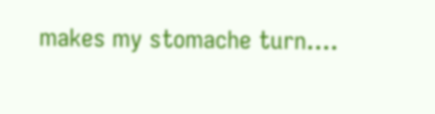makes my stomache turn....